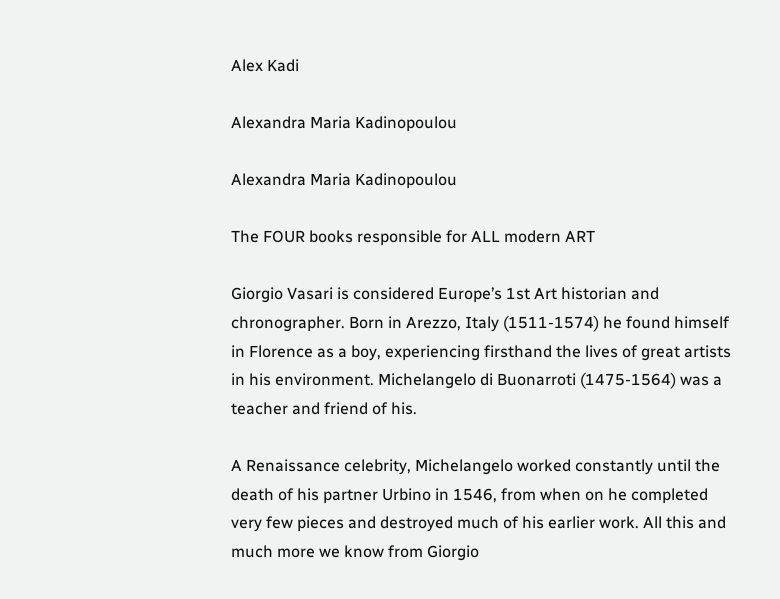Alex Kadi

Alexandra Maria Kadinopoulou

Alexandra Maria Kadinopoulou

The FOUR books responsible for ALL modern ART

Giorgio Vasari is considered Europe’s 1st Art historian and chronographer. Born in Arezzo, Italy (1511-1574) he found himself in Florence as a boy, experiencing firsthand the lives of great artists in his environment. Michelangelo di Buonarroti (1475-1564) was a teacher and friend of his.

A Renaissance celebrity, Michelangelo worked constantly until the death of his partner Urbino in 1546, from when on he completed very few pieces and destroyed much of his earlier work. All this and much more we know from Giorgio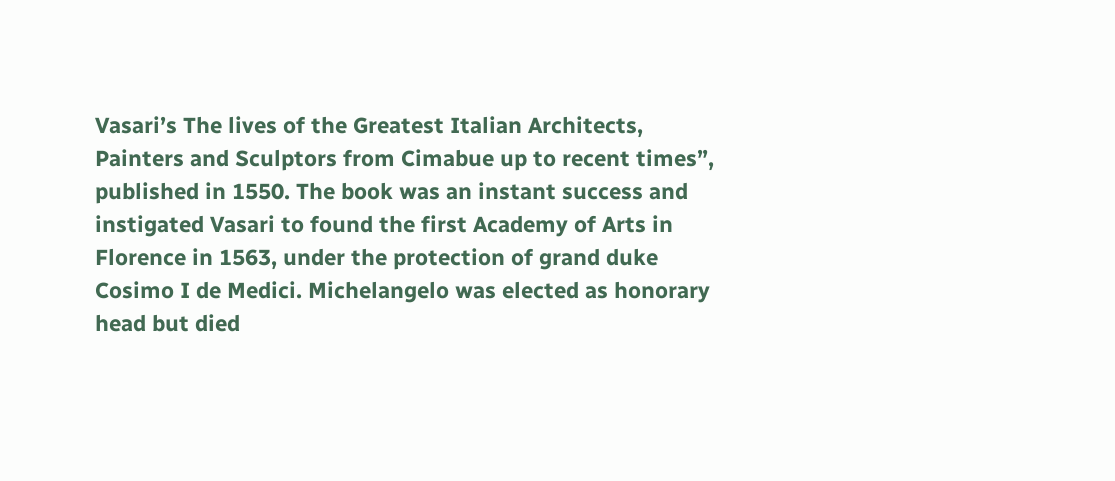Vasari’s The lives of the Greatest Italian Architects, Painters and Sculptors from Cimabue up to recent times”, published in 1550. The book was an instant success and instigated Vasari to found the first Academy of Arts in Florence in 1563, under the protection of grand duke Cosimo I de Medici. Michelangelo was elected as honorary head but died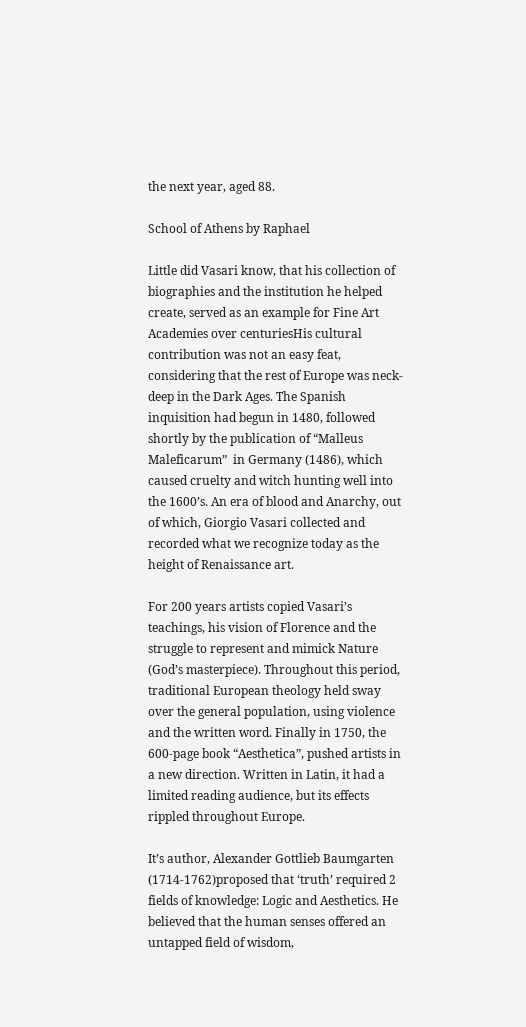the next year, aged 88.

School of Athens by Raphael

Little did Vasari know, that his collection of biographies and the institution he helped create, served as an example for Fine Art Academies over centuriesHis cultural contribution was not an easy feat, considering that the rest of Europe was neck-deep in the Dark Ages. The Spanish inquisition had begun in 1480, followed shortly by the publication of “Malleus Maleficarum”  in Germany (1486), which caused cruelty and witch hunting well into the 1600’s. An era of blood and Anarchy, out of which, Giorgio Vasari collected and recorded what we recognize today as the height of Renaissance art.

For 200 years artists copied Vasari’s teachings, his vision of Florence and the struggle to represent and mimick Nature (God’s masterpiece). Throughout this period, traditional European theology held sway over the general population, using violence and the written word. Finally in 1750, the 600-page book “Aesthetica”, pushed artists in a new direction. Written in Latin, it had a limited reading audience, but its effects rippled throughout Europe.

It’s author, Alexander Gottlieb Baumgarten (1714-1762)proposed that ‘truth’ required 2 fields of knowledge: Logic and Aesthetics. He believed that the human senses offered an untapped field of wisdom,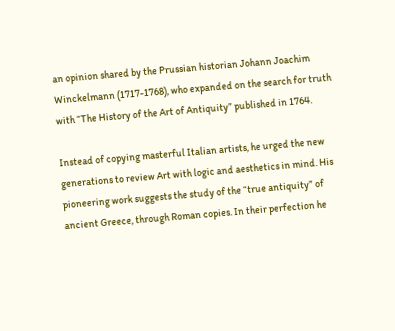an opinion shared by the Prussian historian Johann Joachim Winckelmann (1717-1768), who expanded on the search for truth with “The History of the Art of Antiquity” published in 1764.

Instead of copying masterful Italian artists, he urged the new generations to review Art with logic and aesthetics in mind. His pioneering work suggests the study of the “true antiquity” of ancient Greece, through Roman copies. In their perfection he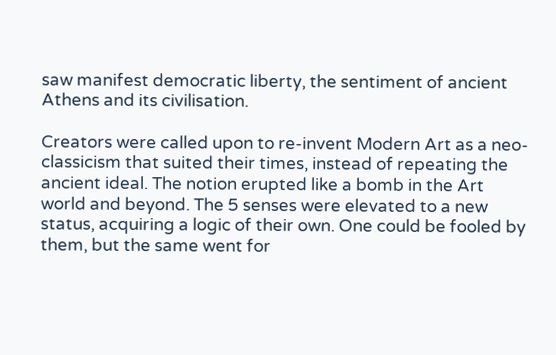saw manifest democratic liberty, the sentiment of ancient Athens and its civilisation.

Creators were called upon to re-invent Modern Art as a neo-classicism that suited their times, instead of repeating the ancient ideal. The notion erupted like a bomb in the Art world and beyond. The 5 senses were elevated to a new status, acquiring a logic of their own. One could be fooled by them, but the same went for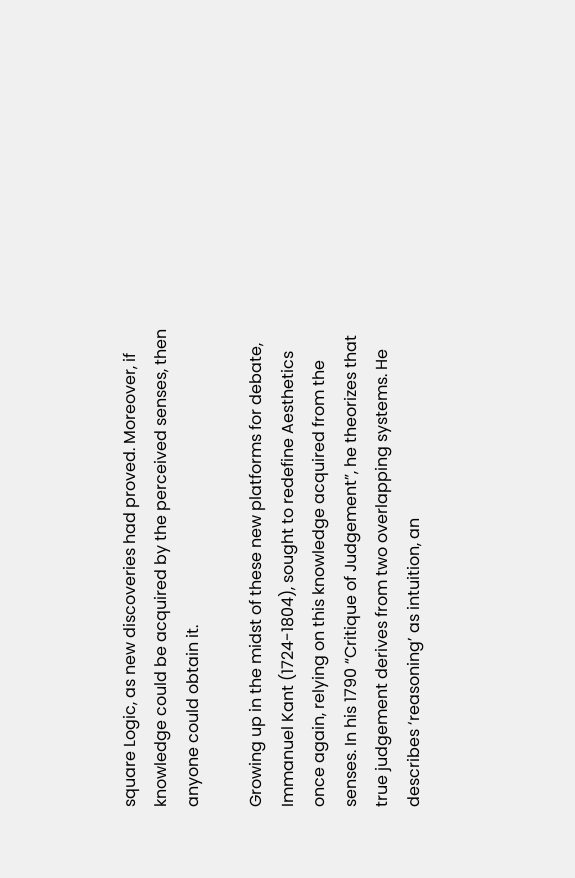square Logic, as new discoveries had proved. Moreover, if knowledge could be acquired by the perceived senses, then anyone could obtain it.

Growing up in the midst of these new platforms for debate, Immanuel Kant (1724-1804), sought to redefine Aesthetics once again, relying on this knowledge acquired from the senses. In his 1790 “Critique of Judgement”, he theorizes that true judgement derives from two overlapping systems. He describes ‘reasoning’ as intuition, an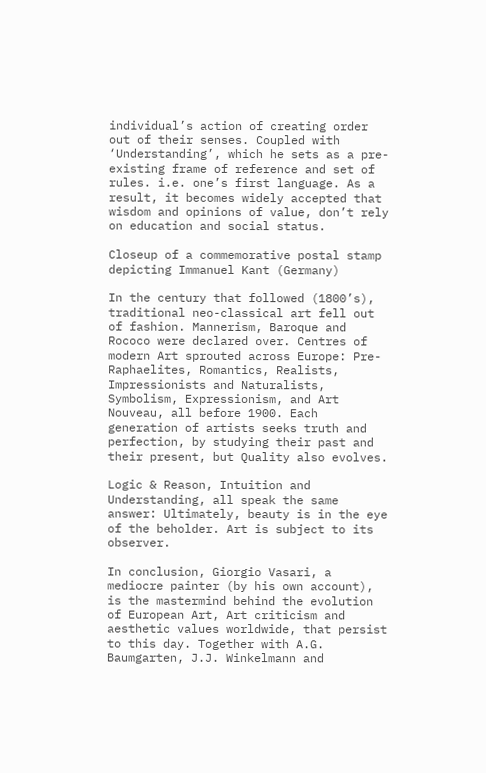individual’s action of creating order out of their senses. Coupled with ‘Understanding’, which he sets as a pre-existing frame of reference and set of rules. i.e. one’s first language. As a result, it becomes widely accepted that wisdom and opinions of value, don’t rely on education and social status.

Closeup of a commemorative postal stamp depicting Immanuel Kant (Germany)

In the century that followed (1800’s), traditional neo-classical art fell out of fashion. Mannerism, Baroque and Rococo were declared over. Centres of modern Art sprouted across Europe: Pre-Raphaelites, Romantics, Realists, Impressionists and Naturalists, Symbolism, Expressionism, and Art Nouveau, all before 1900. Each generation of artists seeks truth and perfection, by studying their past and their present, but Quality also evolves.

Logic & Reason, Intuition and Understanding, all speak the same answer: Ultimately, beauty is in the eye of the beholder. Art is subject to its observer.

In conclusion, Giorgio Vasari, a mediocre painter (by his own account), is the mastermind behind the evolution of European Art, Art criticism and aesthetic values worldwide, that persist to this day. Together with A.G. Baumgarten, J.J. Winkelmann and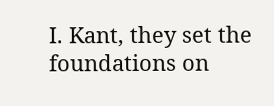I. Kant, they set the foundations on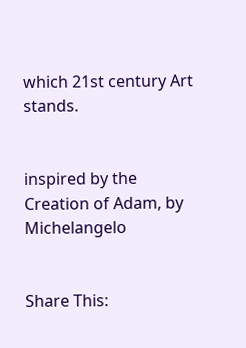which 21st century Art stands.


inspired by the Creation of Adam, by Michelangelo


Share This: